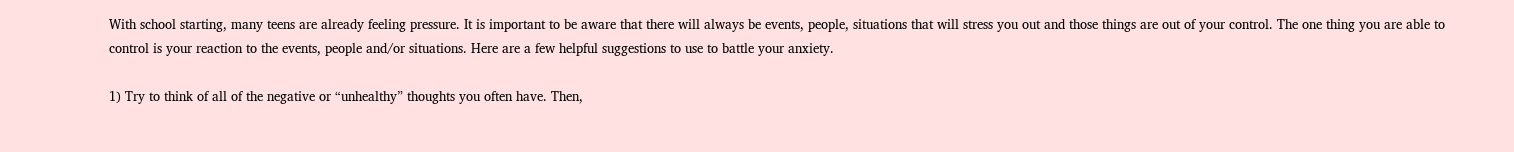With school starting, many teens are already feeling pressure. It is important to be aware that there will always be events, people, situations that will stress you out and those things are out of your control. The one thing you are able to control is your reaction to the events, people and/or situations. Here are a few helpful suggestions to use to battle your anxiety.

1) Try to think of all of the negative or “unhealthy” thoughts you often have. Then,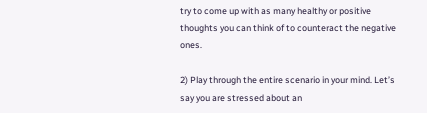try to come up with as many healthy or positive thoughts you can think of to counteract the negative ones.

2) Play through the entire scenario in your mind. Let’s say you are stressed about an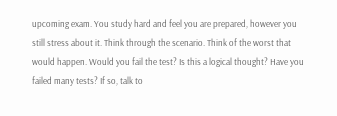upcoming exam. You study hard and feel you are prepared, however you still stress about it. Think through the scenario. Think of the worst that would happen. Would you fail the test? Is this a logical thought? Have you failed many tests? If so, talk to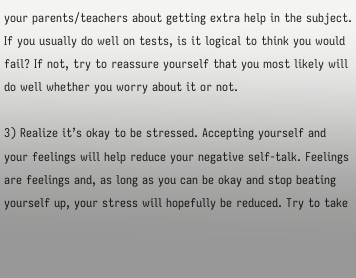your parents/teachers about getting extra help in the subject. If you usually do well on tests, is it logical to think you would fail? If not, try to reassure yourself that you most likely will do well whether you worry about it or not.

3) Realize it’s okay to be stressed. Accepting yourself and your feelings will help reduce your negative self-talk. Feelings are feelings and, as long as you can be okay and stop beating yourself up, your stress will hopefully be reduced. Try to take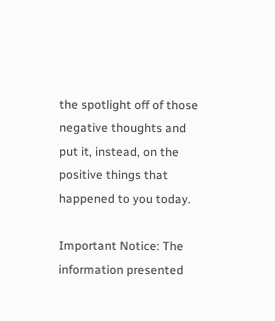the spotlight off of those negative thoughts and put it, instead, on the positive things that happened to you today.

Important Notice: The information presented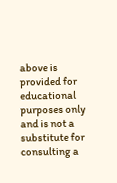above is provided for educational purposes only and is not a substitute for consulting a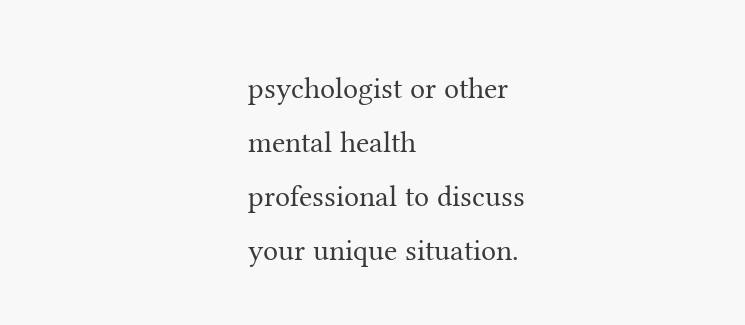psychologist or other mental health professional to discuss your unique situation.